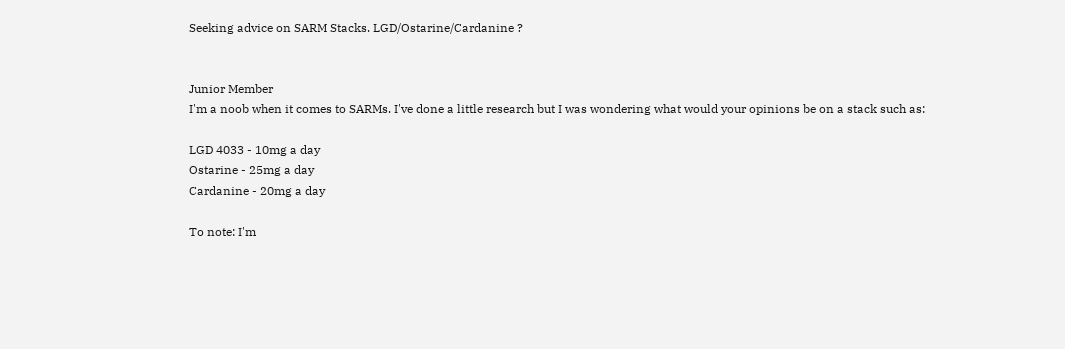Seeking advice on SARM Stacks. LGD/Ostarine/Cardanine ?


Junior Member
I'm a noob when it comes to SARMs. I've done a little research but I was wondering what would your opinions be on a stack such as:

LGD 4033 - 10mg a day
Ostarine - 25mg a day
Cardanine - 20mg a day

To note: I'm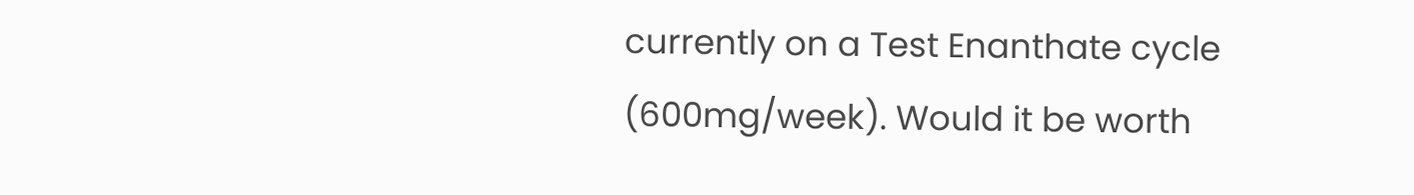currently on a Test Enanthate cycle (600mg/week). Would it be worth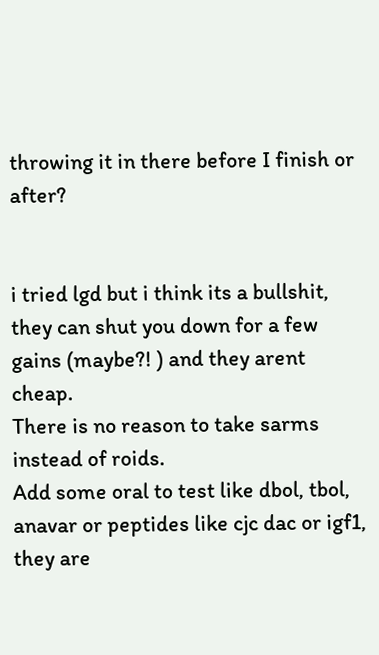throwing it in there before I finish or after?


i tried lgd but i think its a bullshit, they can shut you down for a few gains (maybe?! ) and they arent cheap.
There is no reason to take sarms instead of roids.
Add some oral to test like dbol, tbol, anavar or peptides like cjc dac or igf1, they are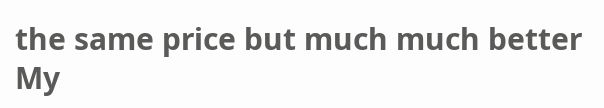the same price but much much better
My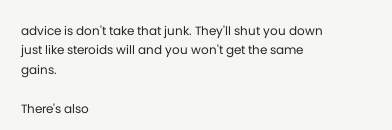advice is don't take that junk. They'll shut you down just like steroids will and you won't get the same gains.

There's also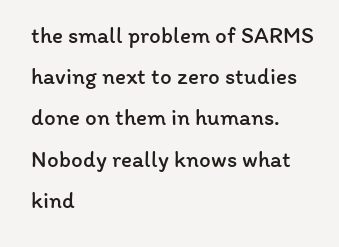the small problem of SARMS having next to zero studies done on them in humans. Nobody really knows what kind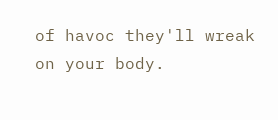of havoc they'll wreak on your body.